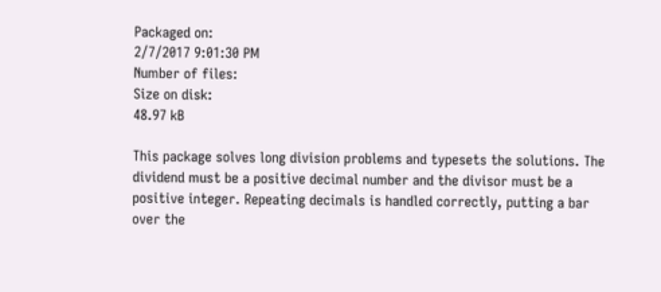Packaged on:
2/7/2017 9:01:30 PM
Number of files:
Size on disk:
48.97 kB

This package solves long division problems and typesets the solutions. The dividend must be a positive decimal number and the divisor must be a positive integer. Repeating decimals is handled correctly, putting a bar over the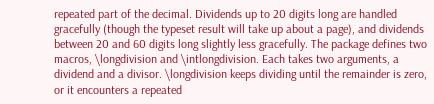repeated part of the decimal. Dividends up to 20 digits long are handled gracefully (though the typeset result will take up about a page), and dividends between 20 and 60 digits long slightly less gracefully. The package defines two macros, \longdivision and \intlongdivision. Each takes two arguments, a dividend and a divisor. \longdivision keeps dividing until the remainder is zero, or it encounters a repeated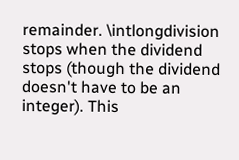remainder. \intlongdivision stops when the dividend stops (though the dividend doesn't have to be an integer). This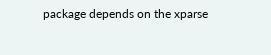package depends on the xparse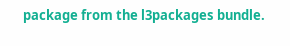package from the l3packages bundle.